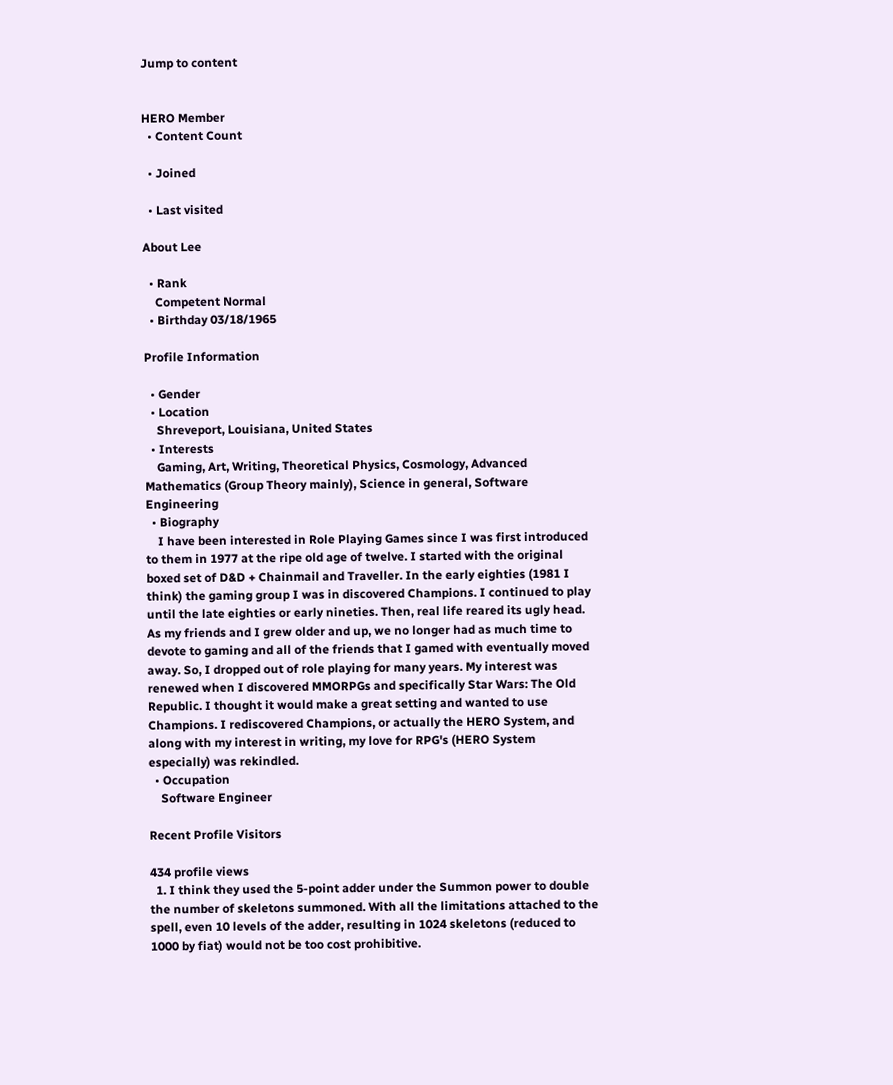Jump to content


HERO Member
  • Content Count

  • Joined

  • Last visited

About Lee

  • Rank
    Competent Normal
  • Birthday 03/18/1965

Profile Information

  • Gender
  • Location
    Shreveport, Louisiana, United States
  • Interests
    Gaming, Art, Writing, Theoretical Physics, Cosmology, Advanced Mathematics (Group Theory mainly), Science in general, Software Engineering
  • Biography
    I have been interested in Role Playing Games since I was first introduced to them in 1977 at the ripe old age of twelve. I started with the original boxed set of D&D + Chainmail and Traveller. In the early eighties (1981 I think) the gaming group I was in discovered Champions. I continued to play until the late eighties or early nineties. Then, real life reared its ugly head. As my friends and I grew older and up, we no longer had as much time to devote to gaming and all of the friends that I gamed with eventually moved away. So, I dropped out of role playing for many years. My interest was renewed when I discovered MMORPGs and specifically Star Wars: The Old Republic. I thought it would make a great setting and wanted to use Champions. I rediscovered Champions, or actually the HERO System, and along with my interest in writing, my love for RPG's (HERO System especially) was rekindled.
  • Occupation
    Software Engineer

Recent Profile Visitors

434 profile views
  1. I think they used the 5-point adder under the Summon power to double the number of skeletons summoned. With all the limitations attached to the spell, even 10 levels of the adder, resulting in 1024 skeletons (reduced to 1000 by fiat) would not be too cost prohibitive.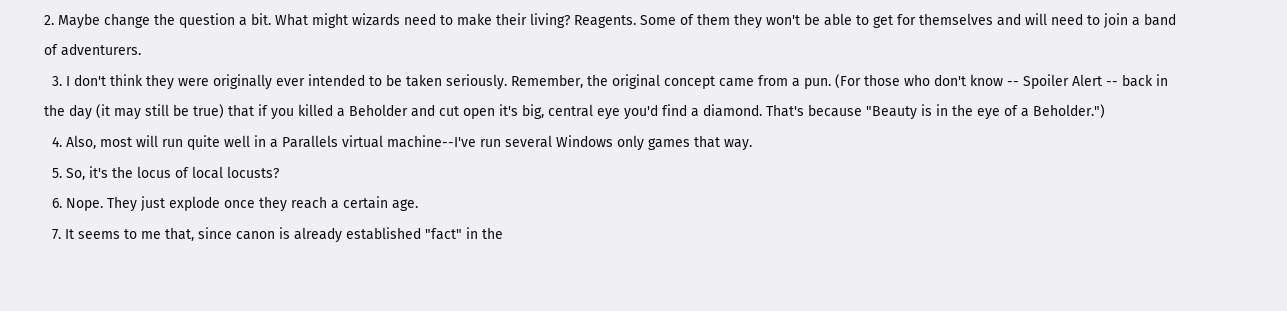2. Maybe change the question a bit. What might wizards need to make their living? Reagents. Some of them they won't be able to get for themselves and will need to join a band of adventurers.
  3. I don't think they were originally ever intended to be taken seriously. Remember, the original concept came from a pun. (For those who don't know -- Spoiler Alert -- back in the day (it may still be true) that if you killed a Beholder and cut open it's big, central eye you'd find a diamond. That's because "Beauty is in the eye of a Beholder.")
  4. Also, most will run quite well in a Parallels virtual machine--I've run several Windows only games that way.
  5. So, it's the locus of local locusts?
  6. Nope. They just explode once they reach a certain age.
  7. It seems to me that, since canon is already established "fact" in the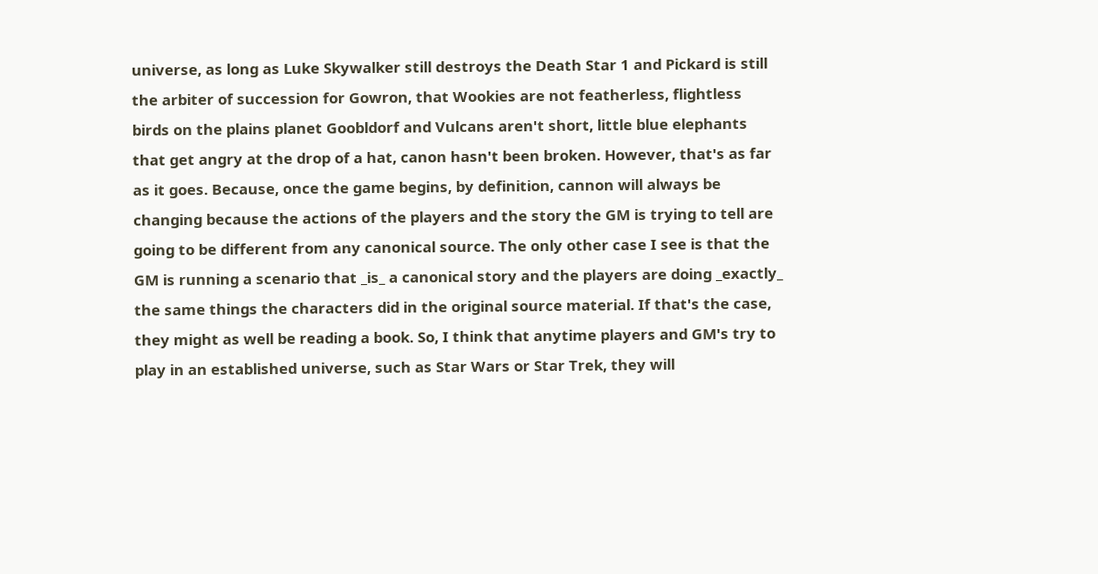universe, as long as Luke Skywalker still destroys the Death Star 1 and Pickard is still the arbiter of succession for Gowron, that Wookies are not featherless, flightless birds on the plains planet Goobldorf and Vulcans aren't short, little blue elephants that get angry at the drop of a hat, canon hasn't been broken. However, that's as far as it goes. Because, once the game begins, by definition, cannon will always be changing because the actions of the players and the story the GM is trying to tell are going to be different from any canonical source. The only other case I see is that the GM is running a scenario that _is_ a canonical story and the players are doing _exactly_ the same things the characters did in the original source material. If that's the case, they might as well be reading a book. So, I think that anytime players and GM's try to play in an established universe, such as Star Wars or Star Trek, they will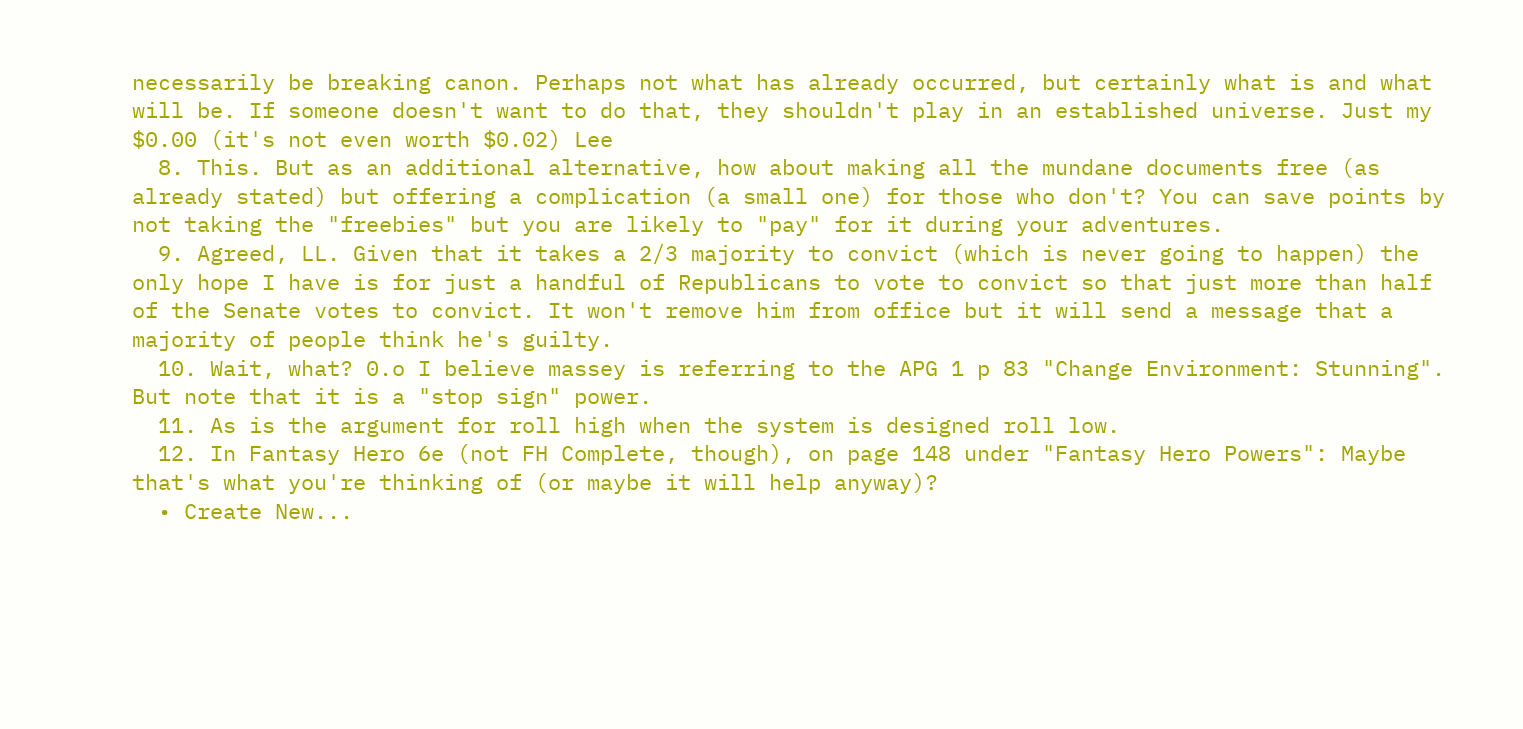necessarily be breaking canon. Perhaps not what has already occurred, but certainly what is and what will be. If someone doesn't want to do that, they shouldn't play in an established universe. Just my $0.00 (it's not even worth $0.02) Lee
  8. This. But as an additional alternative, how about making all the mundane documents free (as already stated) but offering a complication (a small one) for those who don't? You can save points by not taking the "freebies" but you are likely to "pay" for it during your adventures.
  9. Agreed, LL. Given that it takes a 2/3 majority to convict (which is never going to happen) the only hope I have is for just a handful of Republicans to vote to convict so that just more than half of the Senate votes to convict. It won't remove him from office but it will send a message that a majority of people think he's guilty.
  10. Wait, what? 0.o I believe massey is referring to the APG 1 p 83 "Change Environment: Stunning". But note that it is a "stop sign" power.
  11. As is the argument for roll high when the system is designed roll low.
  12. In Fantasy Hero 6e (not FH Complete, though), on page 148 under "Fantasy Hero Powers": Maybe that's what you're thinking of (or maybe it will help anyway)?
  • Create New...